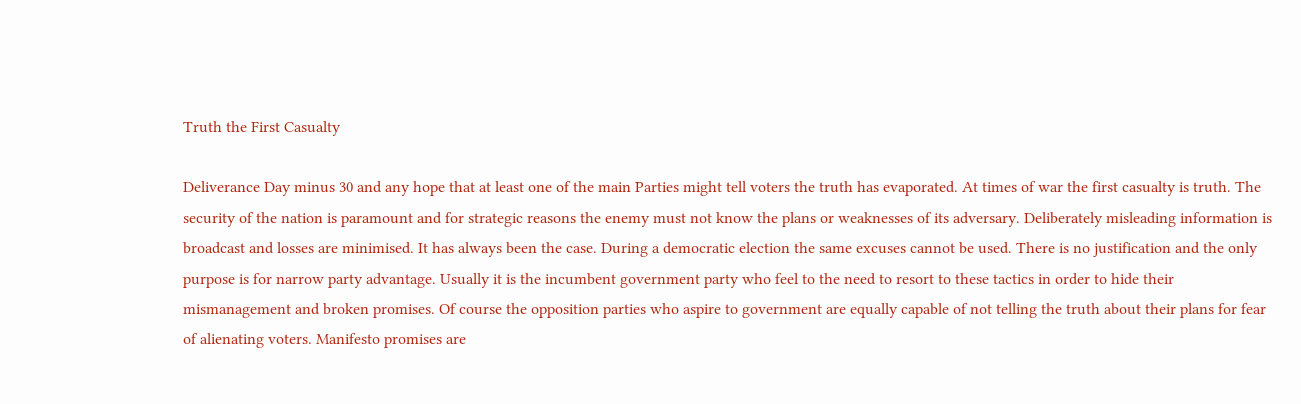Truth the First Casualty

Deliverance Day minus 30 and any hope that at least one of the main Parties might tell voters the truth has evaporated. At times of war the first casualty is truth. The security of the nation is paramount and for strategic reasons the enemy must not know the plans or weaknesses of its adversary. Deliberately misleading information is broadcast and losses are minimised. It has always been the case. During a democratic election the same excuses cannot be used. There is no justification and the only purpose is for narrow party advantage. Usually it is the incumbent government party who feel to the need to resort to these tactics in order to hide their mismanagement and broken promises. Of course the opposition parties who aspire to government are equally capable of not telling the truth about their plans for fear of alienating voters. Manifesto promises are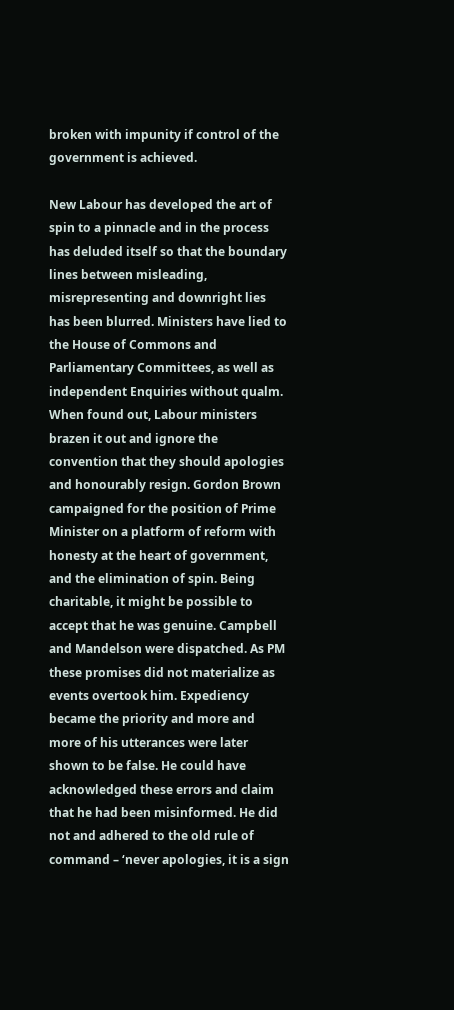broken with impunity if control of the government is achieved.

New Labour has developed the art of spin to a pinnacle and in the process has deluded itself so that the boundary lines between misleading, misrepresenting and downright lies has been blurred. Ministers have lied to the House of Commons and Parliamentary Committees, as well as independent Enquiries without qualm. When found out, Labour ministers brazen it out and ignore the convention that they should apologies and honourably resign. Gordon Brown campaigned for the position of Prime Minister on a platform of reform with honesty at the heart of government, and the elimination of spin. Being charitable, it might be possible to accept that he was genuine. Campbell and Mandelson were dispatched. As PM these promises did not materialize as events overtook him. Expediency became the priority and more and more of his utterances were later shown to be false. He could have acknowledged these errors and claim that he had been misinformed. He did not and adhered to the old rule of command – ‘never apologies, it is a sign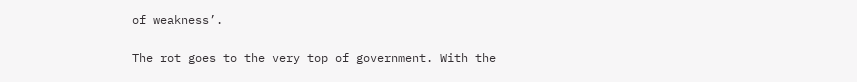of weakness’.

The rot goes to the very top of government. With the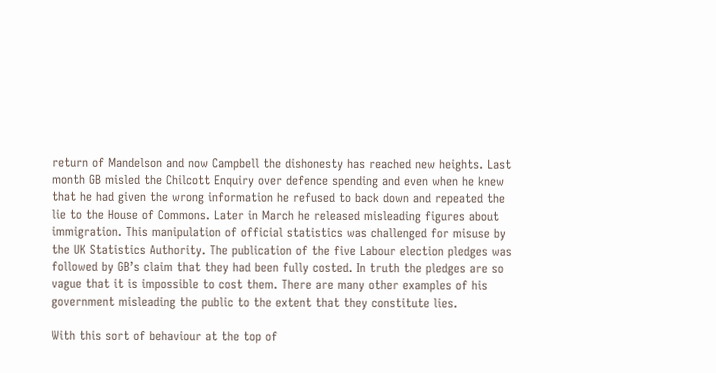return of Mandelson and now Campbell the dishonesty has reached new heights. Last month GB misled the Chilcott Enquiry over defence spending and even when he knew that he had given the wrong information he refused to back down and repeated the lie to the House of Commons. Later in March he released misleading figures about immigration. This manipulation of official statistics was challenged for misuse by the UK Statistics Authority. The publication of the five Labour election pledges was followed by GB’s claim that they had been fully costed. In truth the pledges are so vague that it is impossible to cost them. There are many other examples of his government misleading the public to the extent that they constitute lies.

With this sort of behaviour at the top of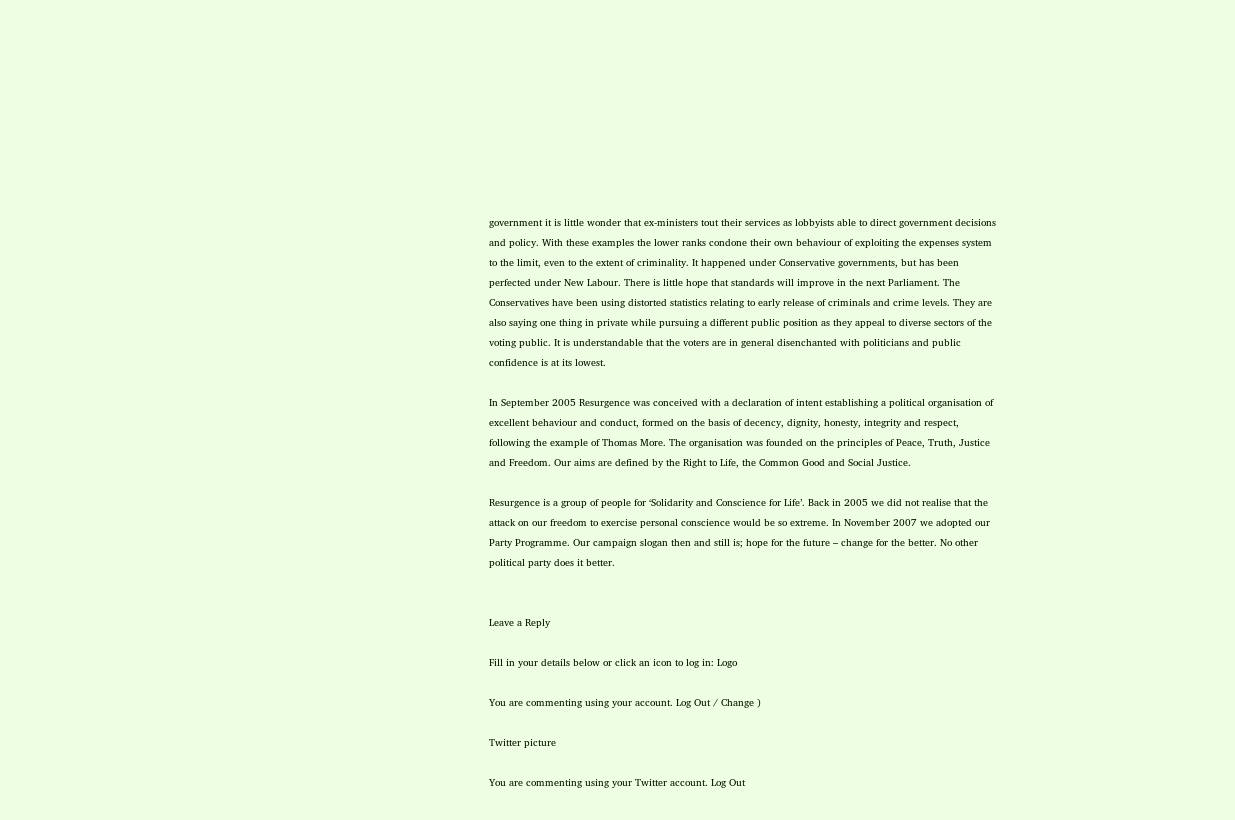government it is little wonder that ex-ministers tout their services as lobbyists able to direct government decisions and policy. With these examples the lower ranks condone their own behaviour of exploiting the expenses system to the limit, even to the extent of criminality. It happened under Conservative governments, but has been perfected under New Labour. There is little hope that standards will improve in the next Parliament. The Conservatives have been using distorted statistics relating to early release of criminals and crime levels. They are also saying one thing in private while pursuing a different public position as they appeal to diverse sectors of the voting public. It is understandable that the voters are in general disenchanted with politicians and public confidence is at its lowest.

In September 2005 Resurgence was conceived with a declaration of intent establishing a political organisation of excellent behaviour and conduct, formed on the basis of decency, dignity, honesty, integrity and respect, following the example of Thomas More. The organisation was founded on the principles of Peace, Truth, Justice and Freedom. Our aims are defined by the Right to Life, the Common Good and Social Justice.

Resurgence is a group of people for ‘Solidarity and Conscience for Life’. Back in 2005 we did not realise that the attack on our freedom to exercise personal conscience would be so extreme. In November 2007 we adopted our Party Programme. Our campaign slogan then and still is; hope for the future – change for the better. No other political party does it better.


Leave a Reply

Fill in your details below or click an icon to log in: Logo

You are commenting using your account. Log Out / Change )

Twitter picture

You are commenting using your Twitter account. Log Out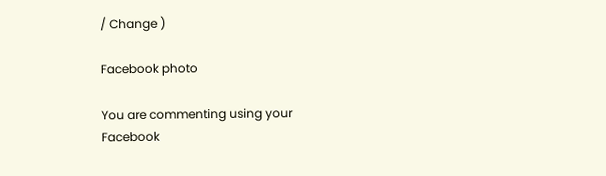/ Change )

Facebook photo

You are commenting using your Facebook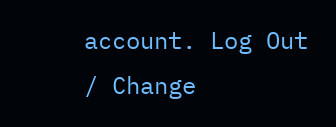account. Log Out / Change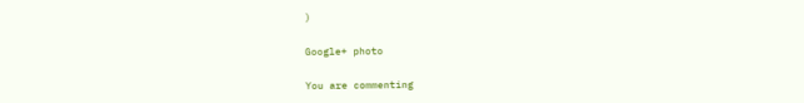)

Google+ photo

You are commenting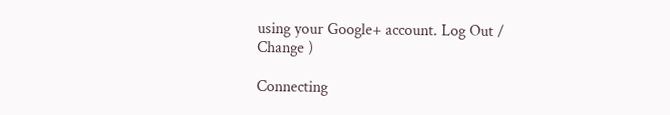using your Google+ account. Log Out / Change )

Connecting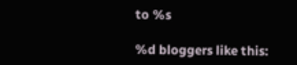to %s

%d bloggers like this: